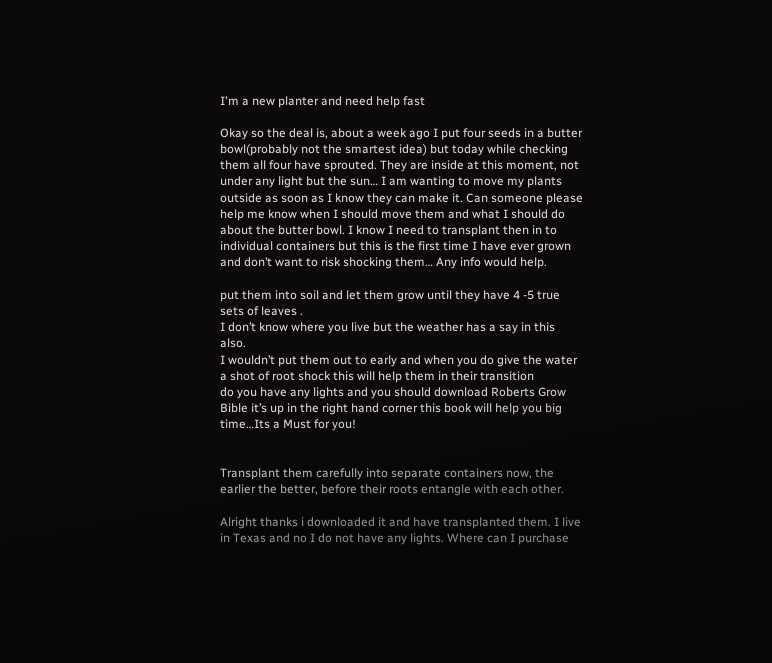I'm a new planter and need help fast

Okay so the deal is, about a week ago I put four seeds in a butter bowl(probably not the smartest idea) but today while checking them all four have sprouted. They are inside at this moment, not under any light but the sun… I am wanting to move my plants outside as soon as I know they can make it. Can someone please help me know when I should move them and what I should do about the butter bowl. I know I need to transplant then in to individual containers but this is the first time I have ever grown and don’t want to risk shocking them… Any info would help.

put them into soil and let them grow until they have 4 -5 true sets of leaves .
I don’t know where you live but the weather has a say in this also.
I wouldn’t put them out to early and when you do give the water a shot of root shock this will help them in their transition
do you have any lights and you should download Roberts Grow Bible it’s up in the right hand corner this book will help you big time…Its a Must for you!


Transplant them carefully into separate containers now, the earlier the better, before their roots entangle with each other.

Alright thanks i downloaded it and have transplanted them. I live in Texas and no I do not have any lights. Where can I purchase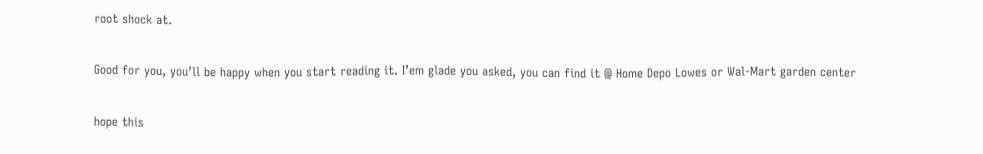root shock at.

Good for you, you’ll be happy when you start reading it. I’em glade you asked, you can find it @ Home Depo Lowes or Wal-Mart garden center

hope this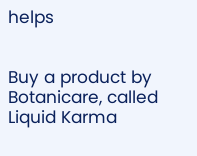helps


Buy a product by Botanicare, called Liquid Karma